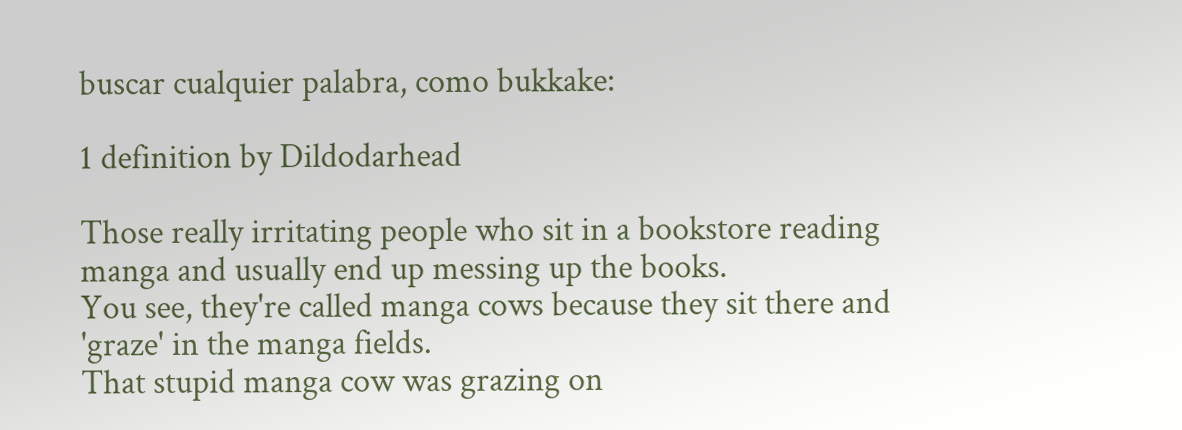buscar cualquier palabra, como bukkake:

1 definition by Dildodarhead

Those really irritating people who sit in a bookstore reading manga and usually end up messing up the books.
You see, they're called manga cows because they sit there and 'graze' in the manga fields.
That stupid manga cow was grazing on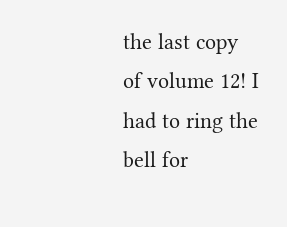the last copy of volume 12! I had to ring the bell for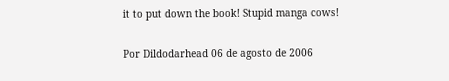it to put down the book! Stupid manga cows!

Por Dildodarhead 06 de agosto de 2006